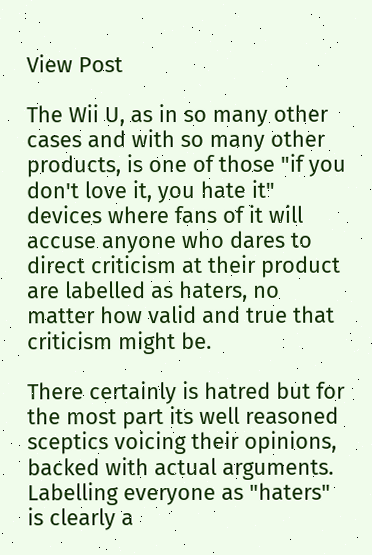View Post

The Wii U, as in so many other cases and with so many other products, is one of those "if you don't love it, you hate it" devices where fans of it will accuse anyone who dares to direct criticism at their product are labelled as haters, no matter how valid and true that criticism might be.

There certainly is hatred but for the most part its well reasoned sceptics voicing their opinions, backed with actual arguments. Labelling everyone as "haters" is clearly a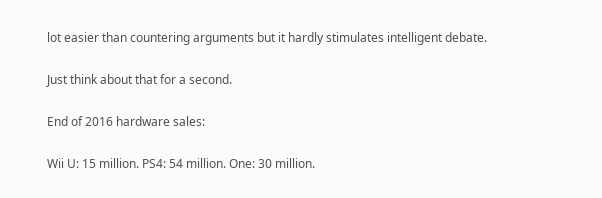lot easier than countering arguments but it hardly stimulates intelligent debate.

Just think about that for a second.

End of 2016 hardware sales:

Wii U: 15 million. PS4: 54 million. One: 30 million.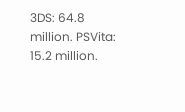3DS: 64.8 million. PSVita: 15.2 million.